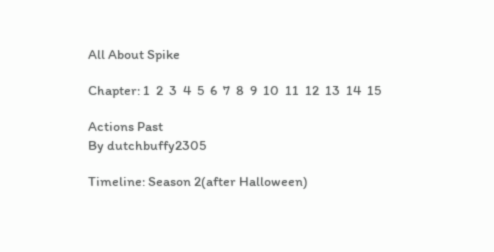All About Spike

Chapter: 1  2  3  4  5  6  7  8  9  10  11  12  13  14  15

Actions Past
By dutchbuffy2305

Timeline: Season 2(after Halloween)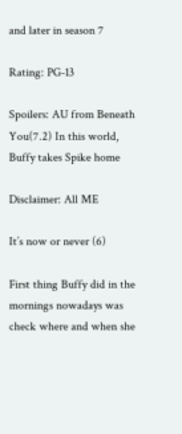and later in season 7

Rating: PG-13

Spoilers: AU from Beneath You(7.2) In this world, Buffy takes Spike home

Disclaimer: All ME

It’s now or never (6)

First thing Buffy did in the mornings nowadays was check where and when she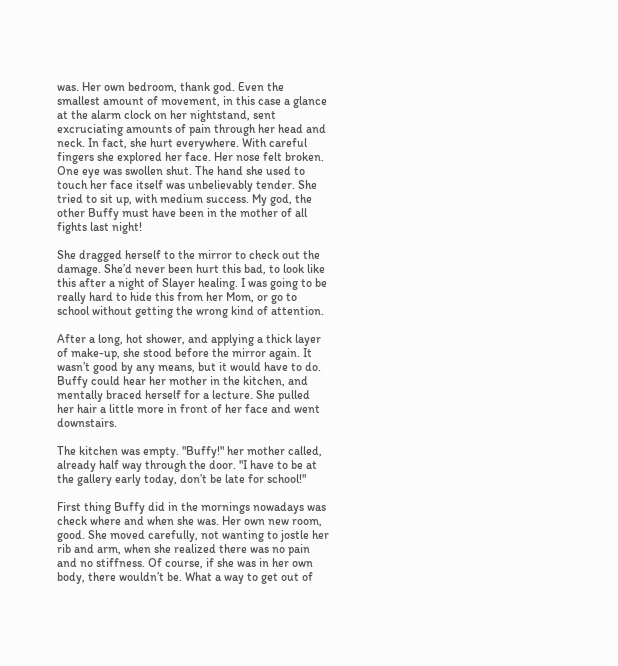was. Her own bedroom, thank god. Even the smallest amount of movement, in this case a glance at the alarm clock on her nightstand, sent excruciating amounts of pain through her head and neck. In fact, she hurt everywhere. With careful fingers she explored her face. Her nose felt broken. One eye was swollen shut. The hand she used to touch her face itself was unbelievably tender. She tried to sit up, with medium success. My god, the other Buffy must have been in the mother of all fights last night!

She dragged herself to the mirror to check out the damage. She’d never been hurt this bad, to look like this after a night of Slayer healing. I was going to be really hard to hide this from her Mom, or go to school without getting the wrong kind of attention.

After a long, hot shower, and applying a thick layer of make-up, she stood before the mirror again. It wasn’t good by any means, but it would have to do. Buffy could hear her mother in the kitchen, and mentally braced herself for a lecture. She pulled her hair a little more in front of her face and went downstairs.

The kitchen was empty. "Buffy!" her mother called, already half way through the door. "I have to be at the gallery early today, don’t be late for school!"

First thing Buffy did in the mornings nowadays was check where and when she was. Her own new room, good. She moved carefully, not wanting to jostle her rib and arm, when she realized there was no pain and no stiffness. Of course, if she was in her own body, there wouldn’t be. What a way to get out of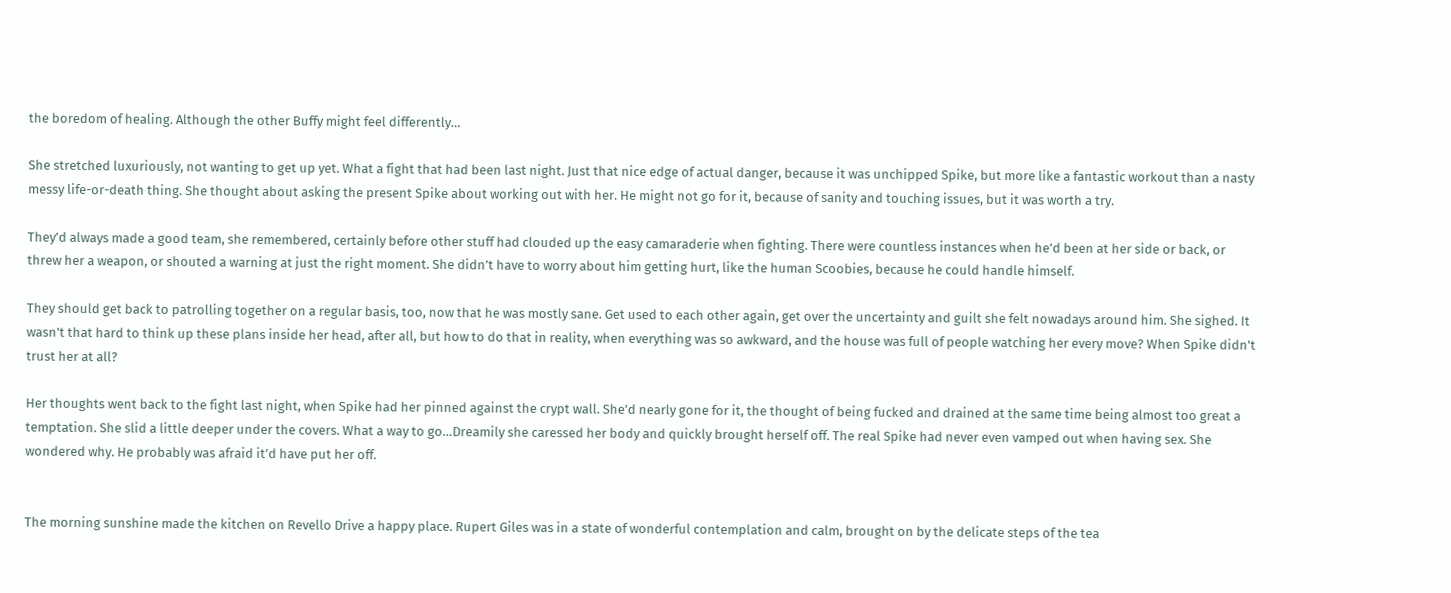the boredom of healing. Although the other Buffy might feel differently…

She stretched luxuriously, not wanting to get up yet. What a fight that had been last night. Just that nice edge of actual danger, because it was unchipped Spike, but more like a fantastic workout than a nasty messy life-or-death thing. She thought about asking the present Spike about working out with her. He might not go for it, because of sanity and touching issues, but it was worth a try.

They’d always made a good team, she remembered, certainly before other stuff had clouded up the easy camaraderie when fighting. There were countless instances when he’d been at her side or back, or threw her a weapon, or shouted a warning at just the right moment. She didn’t have to worry about him getting hurt, like the human Scoobies, because he could handle himself.

They should get back to patrolling together on a regular basis, too, now that he was mostly sane. Get used to each other again, get over the uncertainty and guilt she felt nowadays around him. She sighed. It wasn't that hard to think up these plans inside her head, after all, but how to do that in reality, when everything was so awkward, and the house was full of people watching her every move? When Spike didn't trust her at all?

Her thoughts went back to the fight last night, when Spike had her pinned against the crypt wall. She’d nearly gone for it, the thought of being fucked and drained at the same time being almost too great a temptation. She slid a little deeper under the covers. What a way to go…Dreamily she caressed her body and quickly brought herself off. The real Spike had never even vamped out when having sex. She wondered why. He probably was afraid it’d have put her off.


The morning sunshine made the kitchen on Revello Drive a happy place. Rupert Giles was in a state of wonderful contemplation and calm, brought on by the delicate steps of the tea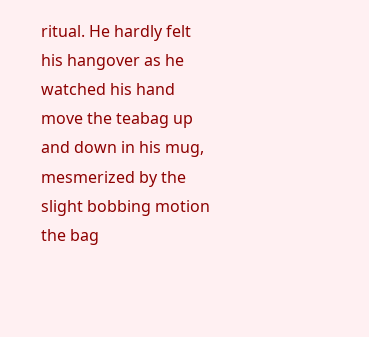ritual. He hardly felt his hangover as he watched his hand move the teabag up and down in his mug, mesmerized by the slight bobbing motion the bag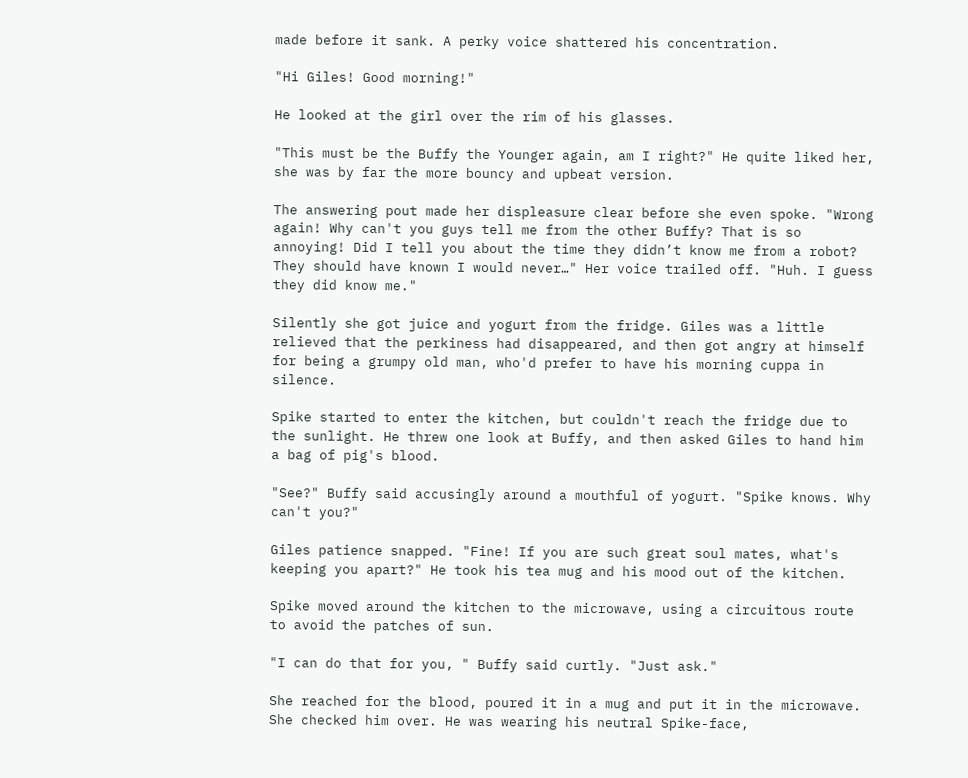made before it sank. A perky voice shattered his concentration.

"Hi Giles! Good morning!"

He looked at the girl over the rim of his glasses.

"This must be the Buffy the Younger again, am I right?" He quite liked her, she was by far the more bouncy and upbeat version.

The answering pout made her displeasure clear before she even spoke. "Wrong again! Why can't you guys tell me from the other Buffy? That is so annoying! Did I tell you about the time they didn’t know me from a robot? They should have known I would never…" Her voice trailed off. "Huh. I guess they did know me."

Silently she got juice and yogurt from the fridge. Giles was a little relieved that the perkiness had disappeared, and then got angry at himself for being a grumpy old man, who'd prefer to have his morning cuppa in silence.

Spike started to enter the kitchen, but couldn't reach the fridge due to the sunlight. He threw one look at Buffy, and then asked Giles to hand him a bag of pig's blood.

"See?" Buffy said accusingly around a mouthful of yogurt. "Spike knows. Why can't you?"

Giles patience snapped. "Fine! If you are such great soul mates, what's keeping you apart?" He took his tea mug and his mood out of the kitchen.

Spike moved around the kitchen to the microwave, using a circuitous route to avoid the patches of sun.

"I can do that for you, " Buffy said curtly. "Just ask."

She reached for the blood, poured it in a mug and put it in the microwave. She checked him over. He was wearing his neutral Spike-face,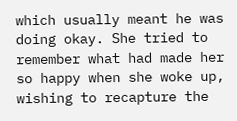which usually meant he was doing okay. She tried to remember what had made her so happy when she woke up, wishing to recapture the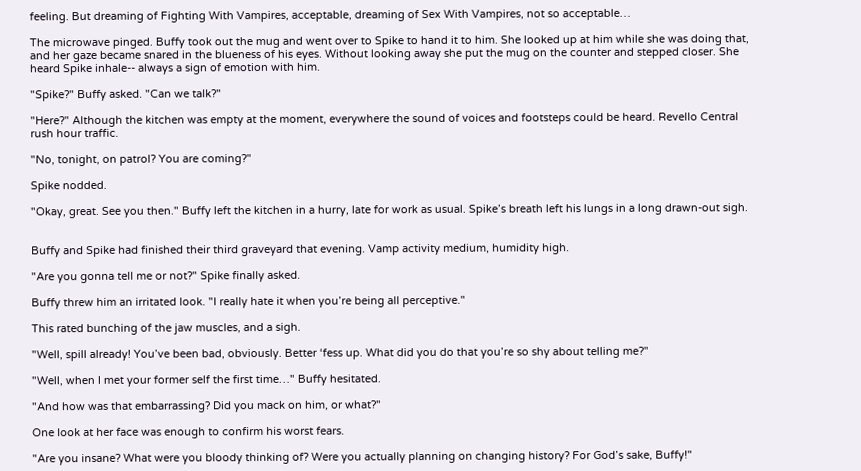feeling. But dreaming of Fighting With Vampires, acceptable, dreaming of Sex With Vampires, not so acceptable…

The microwave pinged. Buffy took out the mug and went over to Spike to hand it to him. She looked up at him while she was doing that, and her gaze became snared in the blueness of his eyes. Without looking away she put the mug on the counter and stepped closer. She heard Spike inhale-- always a sign of emotion with him.

"Spike?" Buffy asked. "Can we talk?"

"Here?" Although the kitchen was empty at the moment, everywhere the sound of voices and footsteps could be heard. Revello Central rush hour traffic.

"No, tonight, on patrol? You are coming?"

Spike nodded.

"Okay, great. See you then." Buffy left the kitchen in a hurry, late for work as usual. Spike’s breath left his lungs in a long drawn-out sigh.


Buffy and Spike had finished their third graveyard that evening. Vamp activity medium, humidity high.

"Are you gonna tell me or not?" Spike finally asked.

Buffy threw him an irritated look. "I really hate it when you’re being all perceptive."

This rated bunching of the jaw muscles, and a sigh.

"Well, spill already! You’ve been bad, obviously. Better ‘fess up. What did you do that you’re so shy about telling me?"

"Well, when I met your former self the first time…" Buffy hesitated.

"And how was that embarrassing? Did you mack on him, or what?"

One look at her face was enough to confirm his worst fears.

"Are you insane? What were you bloody thinking of? Were you actually planning on changing history? For God’s sake, Buffy!"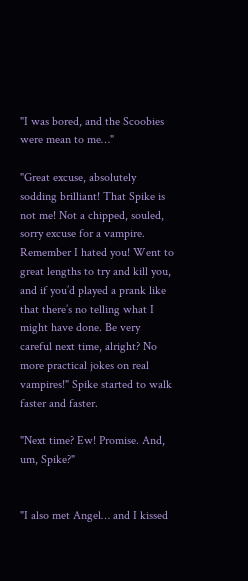"I was bored, and the Scoobies were mean to me…"

"Great excuse, absolutely sodding brilliant! That Spike is not me! Not a chipped, souled, sorry excuse for a vampire. Remember I hated you! Went to great lengths to try and kill you, and if you’d played a prank like that there’s no telling what I might have done. Be very careful next time, alright? No more practical jokes on real vampires!" Spike started to walk faster and faster.

"Next time? Ew! Promise. And, um, Spike?"


"I also met Angel… and I kissed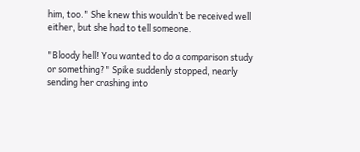him, too." She knew this wouldn’t be received well either, but she had to tell someone.

"Bloody hell! You wanted to do a comparison study or something?" Spike suddenly stopped, nearly sending her crashing into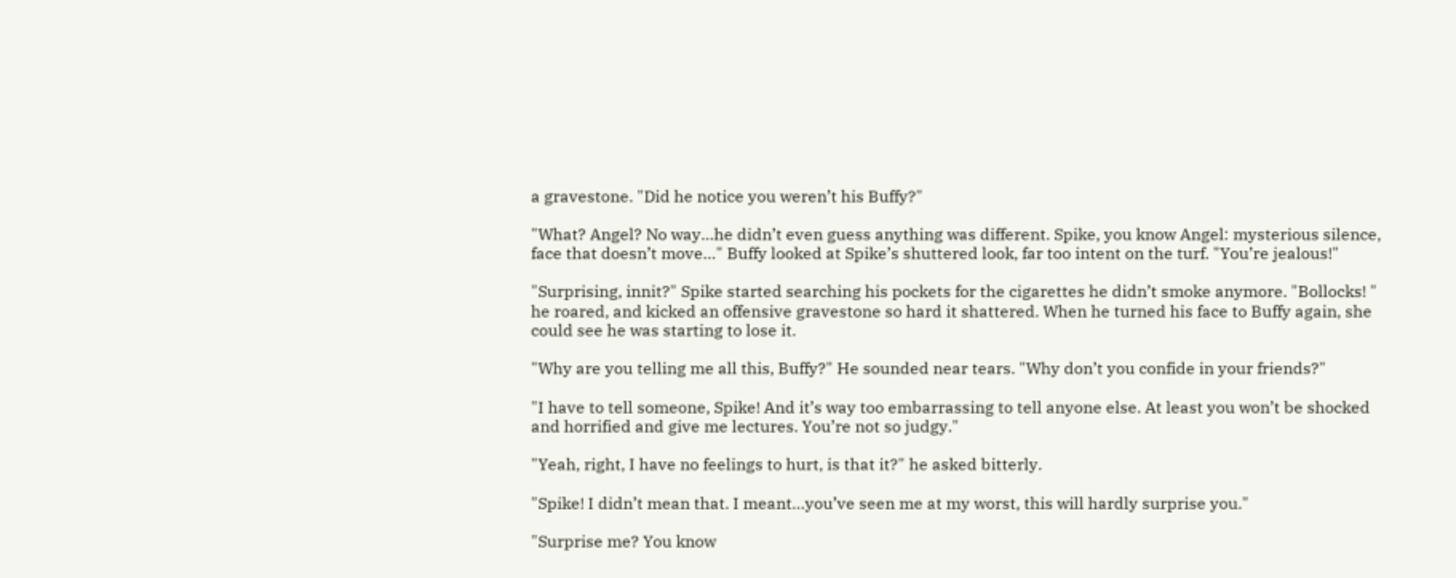a gravestone. "Did he notice you weren’t his Buffy?"

"What? Angel? No way…he didn’t even guess anything was different. Spike, you know Angel: mysterious silence, face that doesn’t move…" Buffy looked at Spike’s shuttered look, far too intent on the turf. "You’re jealous!"

"Surprising, innit?" Spike started searching his pockets for the cigarettes he didn’t smoke anymore. "Bollocks! " he roared, and kicked an offensive gravestone so hard it shattered. When he turned his face to Buffy again, she could see he was starting to lose it.

"Why are you telling me all this, Buffy?" He sounded near tears. "Why don’t you confide in your friends?"

"I have to tell someone, Spike! And it’s way too embarrassing to tell anyone else. At least you won’t be shocked and horrified and give me lectures. You’re not so judgy."

"Yeah, right, I have no feelings to hurt, is that it?" he asked bitterly.

"Spike! I didn’t mean that. I meant…you’ve seen me at my worst, this will hardly surprise you."

"Surprise me? You know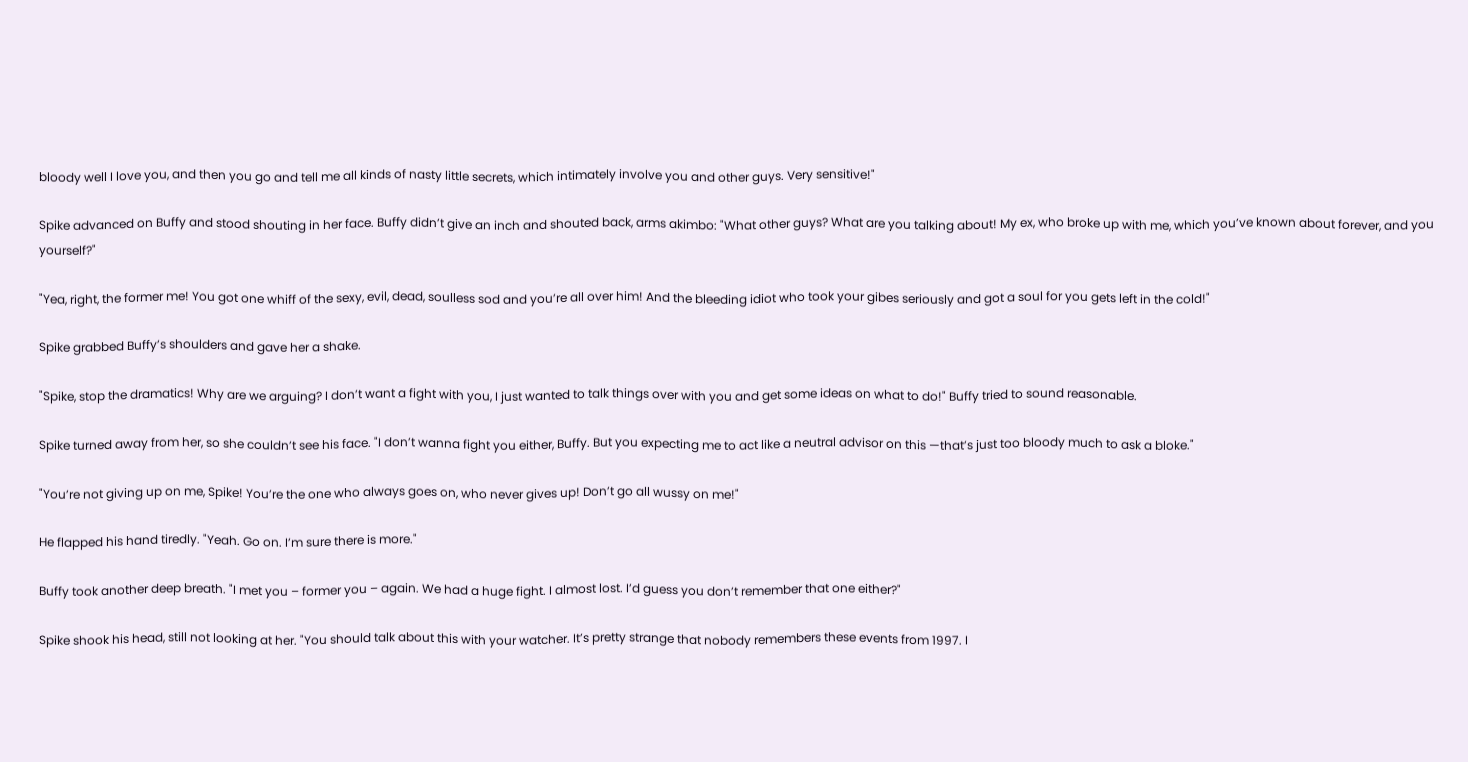bloody well I love you, and then you go and tell me all kinds of nasty little secrets, which intimately involve you and other guys. Very sensitive!"

Spike advanced on Buffy and stood shouting in her face. Buffy didn’t give an inch and shouted back, arms akimbo: "What other guys? What are you talking about! My ex, who broke up with me, which you’ve known about forever, and you yourself?"

"Yea, right, the former me! You got one whiff of the sexy, evil, dead, soulless sod and you’re all over him! And the bleeding idiot who took your gibes seriously and got a soul for you gets left in the cold!"

Spike grabbed Buffy’s shoulders and gave her a shake.

"Spike, stop the dramatics! Why are we arguing? I don’t want a fight with you, I just wanted to talk things over with you and get some ideas on what to do!" Buffy tried to sound reasonable.

Spike turned away from her, so she couldn’t see his face. "I don’t wanna fight you either, Buffy. But you expecting me to act like a neutral advisor on this —that’s just too bloody much to ask a bloke."

"You’re not giving up on me, Spike! You’re the one who always goes on, who never gives up! Don’t go all wussy on me!"

He flapped his hand tiredly. "Yeah. Go on. I’m sure there is more."

Buffy took another deep breath. "I met you – former you – again. We had a huge fight. I almost lost. I’d guess you don’t remember that one either?"

Spike shook his head, still not looking at her. "You should talk about this with your watcher. It’s pretty strange that nobody remembers these events from 1997. I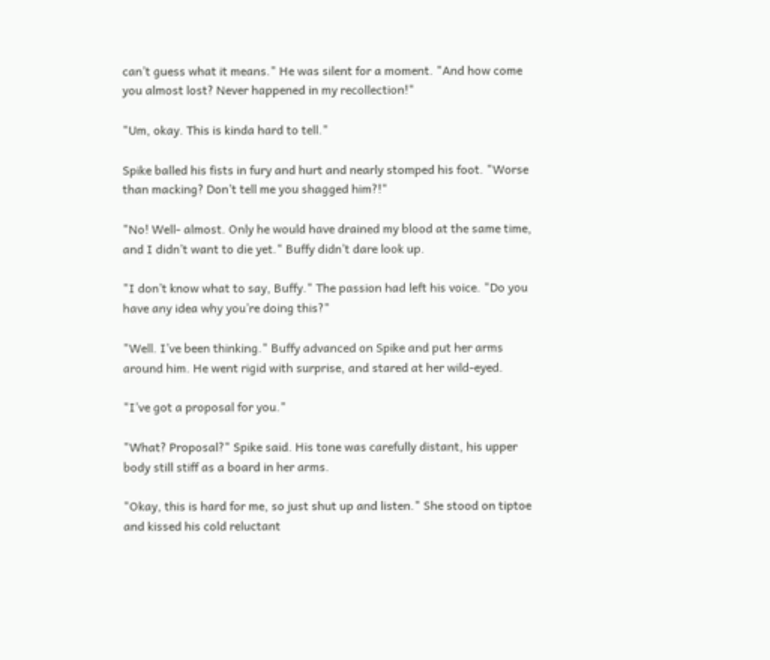can’t guess what it means." He was silent for a moment. "And how come you almost lost? Never happened in my recollection!"

"Um, okay. This is kinda hard to tell."

Spike balled his fists in fury and hurt and nearly stomped his foot. "Worse than macking? Don’t tell me you shagged him?!"

"No! Well- almost. Only he would have drained my blood at the same time, and I didn’t want to die yet." Buffy didn’t dare look up.

"I don’t know what to say, Buffy." The passion had left his voice. "Do you have any idea why you’re doing this?"

"Well. I’ve been thinking." Buffy advanced on Spike and put her arms around him. He went rigid with surprise, and stared at her wild-eyed.

"I’ve got a proposal for you."

"What? Proposal?" Spike said. His tone was carefully distant, his upper body still stiff as a board in her arms.

"Okay, this is hard for me, so just shut up and listen." She stood on tiptoe and kissed his cold reluctant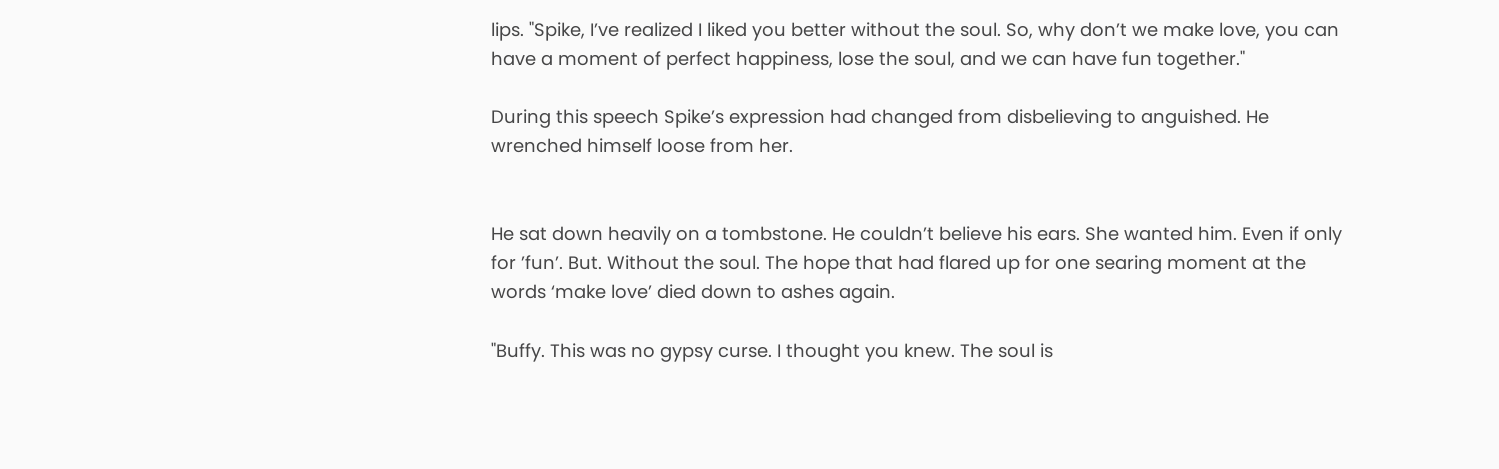lips. "Spike, I’ve realized I liked you better without the soul. So, why don’t we make love, you can have a moment of perfect happiness, lose the soul, and we can have fun together."

During this speech Spike’s expression had changed from disbelieving to anguished. He wrenched himself loose from her.


He sat down heavily on a tombstone. He couldn’t believe his ears. She wanted him. Even if only for ’fun’. But. Without the soul. The hope that had flared up for one searing moment at the words ‘make love’ died down to ashes again.

"Buffy. This was no gypsy curse. I thought you knew. The soul is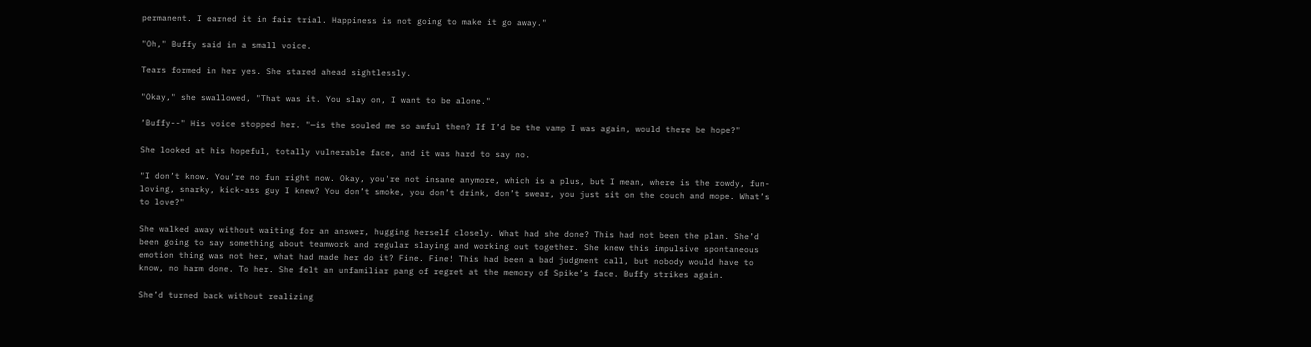permanent. I earned it in fair trial. Happiness is not going to make it go away."

"Oh," Buffy said in a small voice.

Tears formed in her yes. She stared ahead sightlessly.

"Okay," she swallowed, "That was it. You slay on, I want to be alone."

‘Buffy--" His voice stopped her. "—is the souled me so awful then? If I’d be the vamp I was again, would there be hope?"

She looked at his hopeful, totally vulnerable face, and it was hard to say no.

"I don’t know. You’re no fun right now. Okay, you're not insane anymore, which is a plus, but I mean, where is the rowdy, fun-loving, snarky, kick-ass guy I knew? You don’t smoke, you don’t drink, don’t swear, you just sit on the couch and mope. What’s to love?"

She walked away without waiting for an answer, hugging herself closely. What had she done? This had not been the plan. She’d been going to say something about teamwork and regular slaying and working out together. She knew this impulsive spontaneous emotion thing was not her, what had made her do it? Fine. Fine! This had been a bad judgment call, but nobody would have to know, no harm done. To her. She felt an unfamiliar pang of regret at the memory of Spike’s face. Buffy strikes again.

She’d turned back without realizing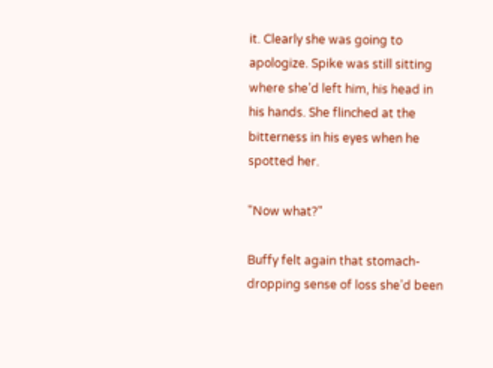it. Clearly she was going to apologize. Spike was still sitting where she’d left him, his head in his hands. She flinched at the bitterness in his eyes when he spotted her.

"Now what?"

Buffy felt again that stomach-dropping sense of loss she’d been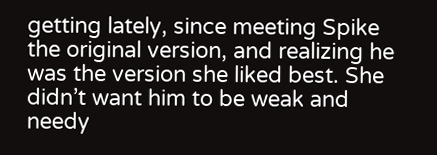getting lately, since meeting Spike the original version, and realizing he was the version she liked best. She didn’t want him to be weak and needy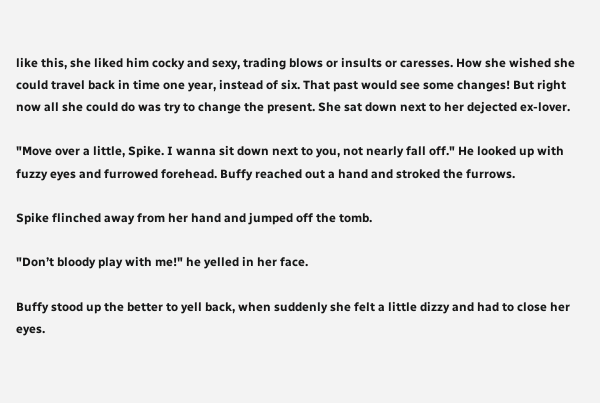like this, she liked him cocky and sexy, trading blows or insults or caresses. How she wished she could travel back in time one year, instead of six. That past would see some changes! But right now all she could do was try to change the present. She sat down next to her dejected ex-lover.

"Move over a little, Spike. I wanna sit down next to you, not nearly fall off." He looked up with fuzzy eyes and furrowed forehead. Buffy reached out a hand and stroked the furrows.

Spike flinched away from her hand and jumped off the tomb.

"Don’t bloody play with me!" he yelled in her face.

Buffy stood up the better to yell back, when suddenly she felt a little dizzy and had to close her eyes.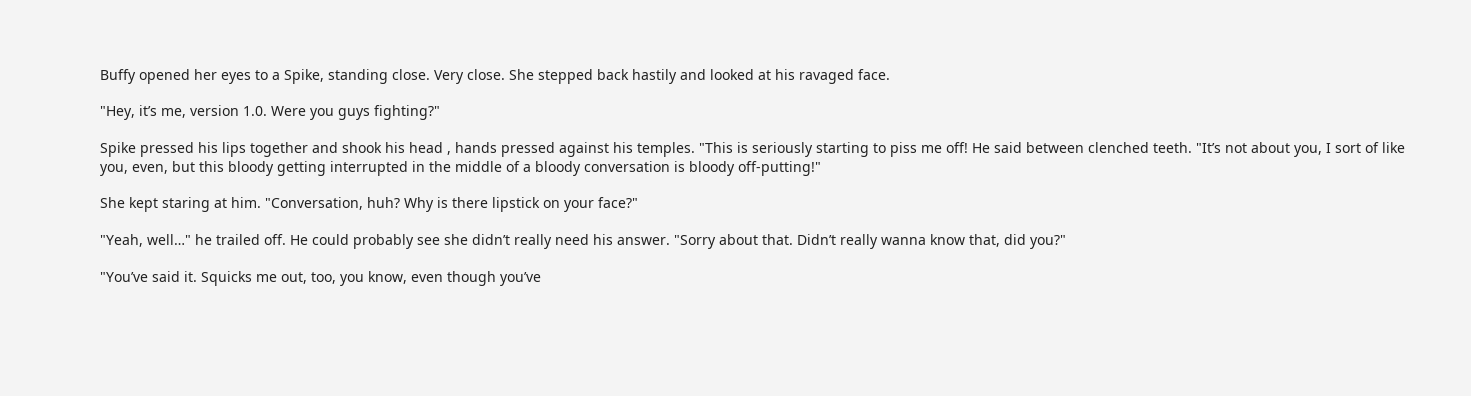Buffy opened her eyes to a Spike, standing close. Very close. She stepped back hastily and looked at his ravaged face.

"Hey, it’s me, version 1.0. Were you guys fighting?"

Spike pressed his lips together and shook his head , hands pressed against his temples. "This is seriously starting to piss me off! He said between clenched teeth. "It’s not about you, I sort of like you, even, but this bloody getting interrupted in the middle of a bloody conversation is bloody off-putting!"

She kept staring at him. "Conversation, huh? Why is there lipstick on your face?"

"Yeah, well…" he trailed off. He could probably see she didn’t really need his answer. "Sorry about that. Didn’t really wanna know that, did you?"

"You’ve said it. Squicks me out, too, you know, even though you’ve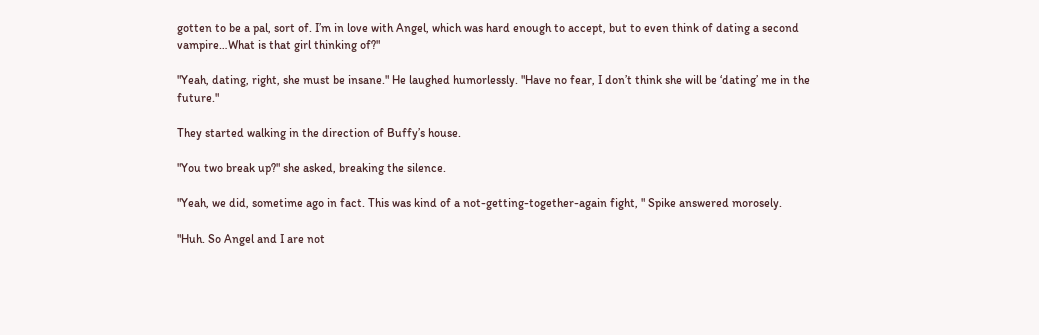gotten to be a pal, sort of. I’m in love with Angel, which was hard enough to accept, but to even think of dating a second vampire…What is that girl thinking of?"

"Yeah, dating, right, she must be insane." He laughed humorlessly. "Have no fear, I don’t think she will be ‘dating’ me in the future."

They started walking in the direction of Buffy’s house.

"You two break up?" she asked, breaking the silence.

"Yeah, we did, sometime ago in fact. This was kind of a not-getting-together-again fight, " Spike answered morosely.

"Huh. So Angel and I are not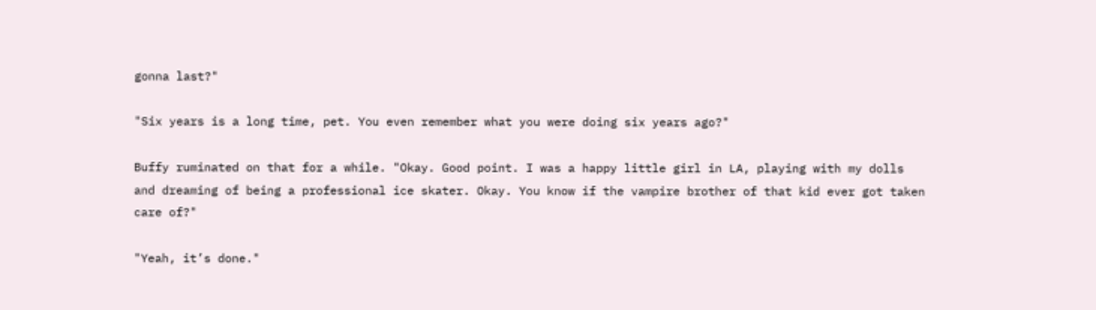gonna last?"

"Six years is a long time, pet. You even remember what you were doing six years ago?"

Buffy ruminated on that for a while. "Okay. Good point. I was a happy little girl in LA, playing with my dolls and dreaming of being a professional ice skater. Okay. You know if the vampire brother of that kid ever got taken care of?"

"Yeah, it’s done."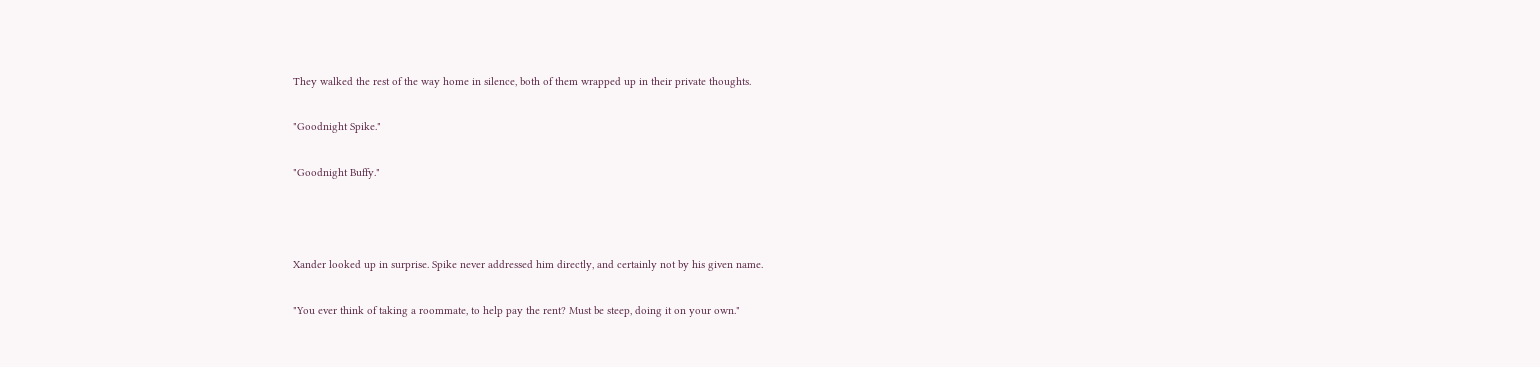They walked the rest of the way home in silence, both of them wrapped up in their private thoughts.

"Goodnight Spike."

"Goodnight Buffy."



Xander looked up in surprise. Spike never addressed him directly, and certainly not by his given name.

"You ever think of taking a roommate, to help pay the rent? Must be steep, doing it on your own."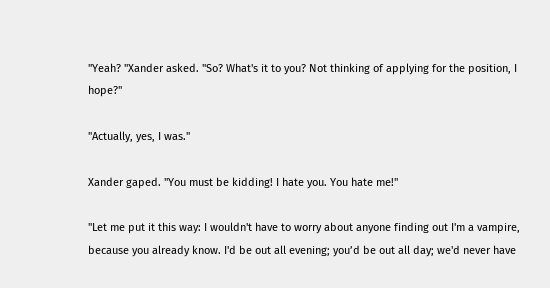"Yeah? "Xander asked. "So? What's it to you? Not thinking of applying for the position, I hope?"

"Actually, yes, I was."

Xander gaped. "You must be kidding! I hate you. You hate me!"

"Let me put it this way: I wouldn't have to worry about anyone finding out I'm a vampire, because you already know. I'd be out all evening; you’d be out all day; we'd never have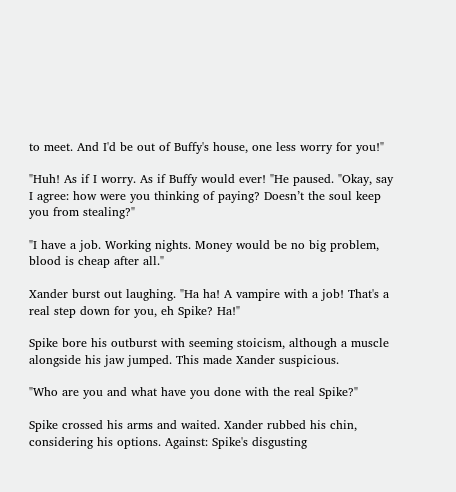to meet. And I'd be out of Buffy's house, one less worry for you!"

"Huh! As if I worry. As if Buffy would ever! "He paused. "Okay, say I agree: how were you thinking of paying? Doesn’t the soul keep you from stealing?"

"I have a job. Working nights. Money would be no big problem, blood is cheap after all."

Xander burst out laughing. "Ha ha! A vampire with a job! That's a real step down for you, eh Spike? Ha!"

Spike bore his outburst with seeming stoicism, although a muscle alongside his jaw jumped. This made Xander suspicious.

"Who are you and what have you done with the real Spike?"

Spike crossed his arms and waited. Xander rubbed his chin, considering his options. Against: Spike's disgusting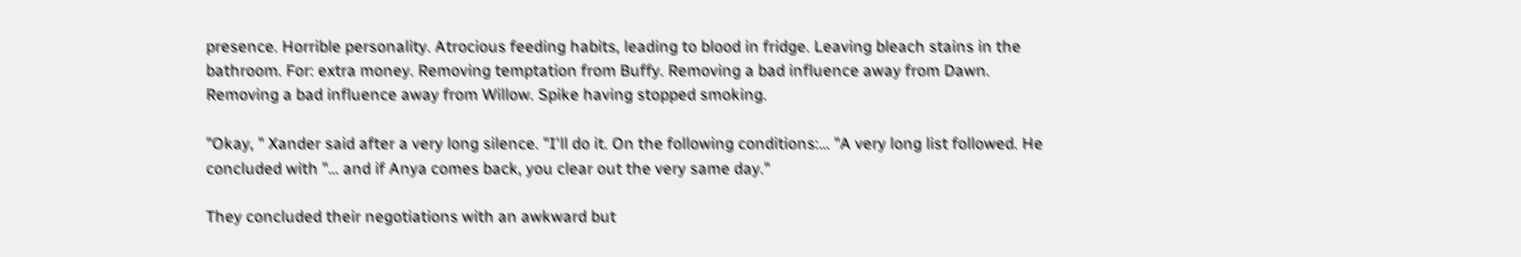presence. Horrible personality. Atrocious feeding habits, leading to blood in fridge. Leaving bleach stains in the bathroom. For: extra money. Removing temptation from Buffy. Removing a bad influence away from Dawn. Removing a bad influence away from Willow. Spike having stopped smoking.

"Okay, " Xander said after a very long silence. "I'll do it. On the following conditions:… "A very long list followed. He concluded with "… and if Anya comes back, you clear out the very same day."

They concluded their negotiations with an awkward but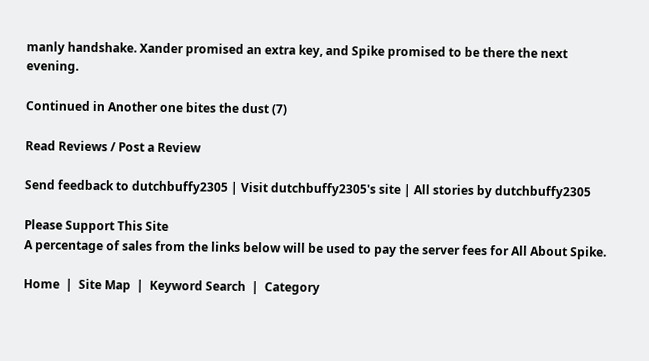manly handshake. Xander promised an extra key, and Spike promised to be there the next evening.

Continued in Another one bites the dust (7)

Read Reviews / Post a Review

Send feedback to dutchbuffy2305 | Visit dutchbuffy2305's site | All stories by dutchbuffy2305

Please Support This Site
A percentage of sales from the links below will be used to pay the server fees for All About Spike.

Home  |  Site Map  |  Keyword Search  |  Category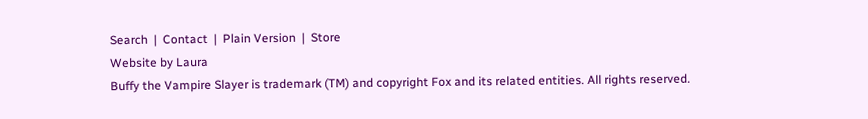Search  |  Contact  |  Plain Version  |  Store
Website by Laura
Buffy the Vampire Slayer is trademark (TM) and copyright Fox and its related entities. All rights reserved.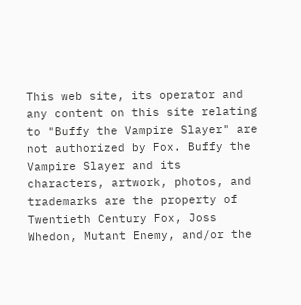This web site, its operator and any content on this site relating to "Buffy the Vampire Slayer" are not authorized by Fox. Buffy the Vampire Slayer and its characters, artwork, photos, and trademarks are the property of Twentieth Century Fox, Joss Whedon, Mutant Enemy, and/or the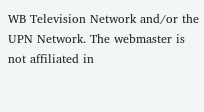WB Television Network and/or the UPN Network. The webmaster is not affiliated in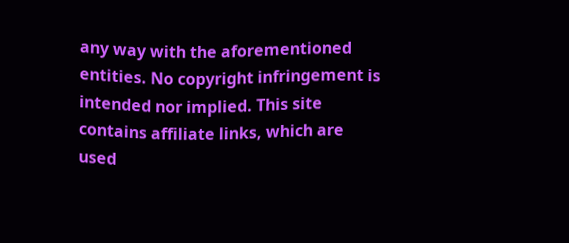any way with the aforementioned entities. No copyright infringement is intended nor implied. This site contains affiliate links, which are used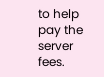to help pay the server fees.